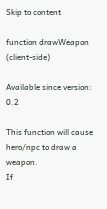Skip to content

function drawWeapon (client-side)

Available since version: 0.2

This function will cause hero/npc to draw a weapon.
If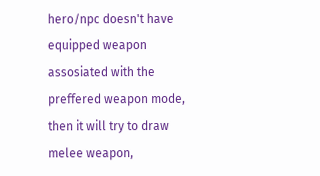hero/npc doesn't have equipped weapon assosiated with the preffered weapon mode, then it will try to draw melee weapon,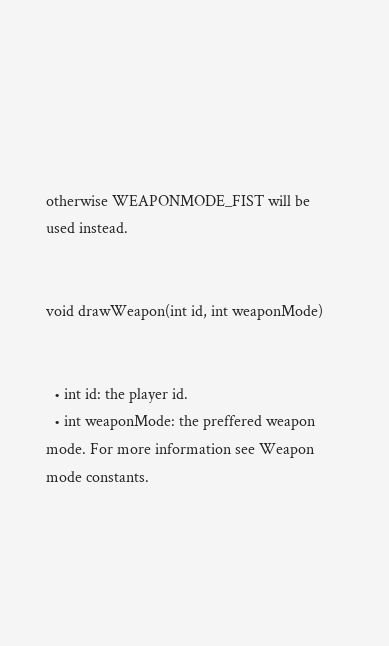otherwise WEAPONMODE_FIST will be used instead.


void drawWeapon(int id, int weaponMode)


  • int id: the player id.
  • int weaponMode: the preffered weapon mode. For more information see Weapon mode constants.